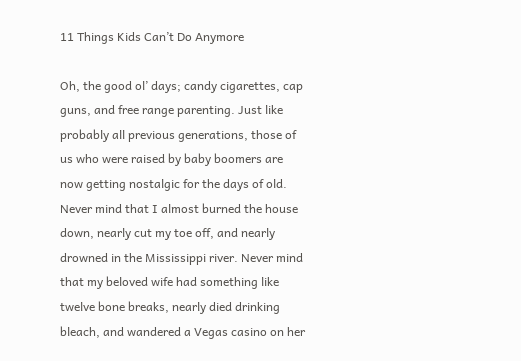11 Things Kids Can’t Do Anymore

Oh, the good ol’ days; candy cigarettes, cap guns, and free range parenting. Just like probably all previous generations, those of us who were raised by baby boomers are now getting nostalgic for the days of old. Never mind that I almost burned the house down, nearly cut my toe off, and nearly drowned in the Mississippi river. Never mind that my beloved wife had something like twelve bone breaks, nearly died drinking bleach, and wandered a Vegas casino on her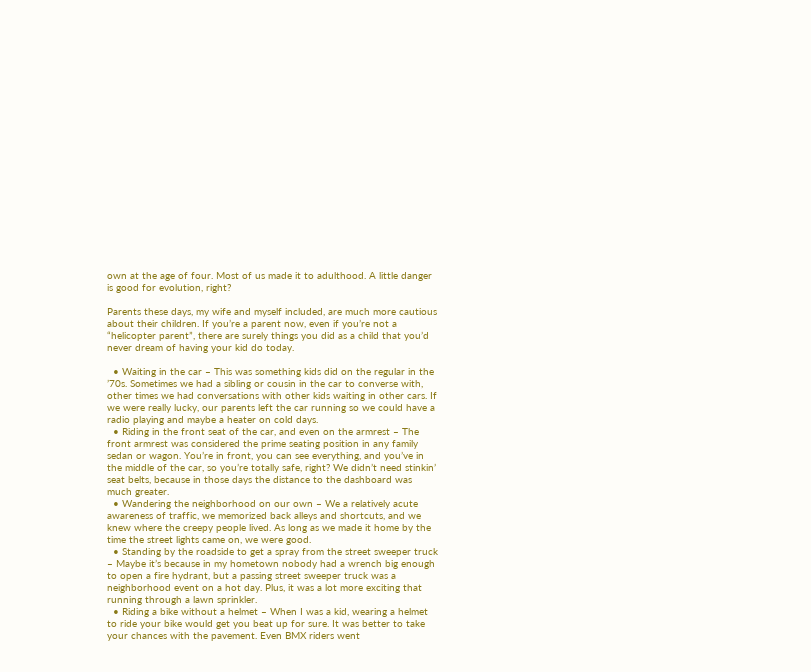own at the age of four. Most of us made it to adulthood. A little danger is good for evolution, right?

Parents these days, my wife and myself included, are much more cautious about their children. If you’re a parent now, even if you’re not a “helicopter parent”, there are surely things you did as a child that you’d never dream of having your kid do today.

  • Waiting in the car – This was something kids did on the regular in the ’70s. Sometimes we had a sibling or cousin in the car to converse with, other times we had conversations with other kids waiting in other cars. If we were really lucky, our parents left the car running so we could have a radio playing and maybe a heater on cold days.
  • Riding in the front seat of the car, and even on the armrest – The front armrest was considered the prime seating position in any family sedan or wagon. You’re in front, you can see everything, and you’ve in the middle of the car, so you’re totally safe, right? We didn’t need stinkin’ seat belts, because in those days the distance to the dashboard was much greater.
  • Wandering the neighborhood on our own – We a relatively acute awareness of traffic, we memorized back alleys and shortcuts, and we knew where the creepy people lived. As long as we made it home by the time the street lights came on, we were good.
  • Standing by the roadside to get a spray from the street sweeper truck – Maybe it’s because in my hometown nobody had a wrench big enough to open a fire hydrant, but a passing street sweeper truck was a neighborhood event on a hot day. Plus, it was a lot more exciting that running through a lawn sprinkler.
  • Riding a bike without a helmet – When I was a kid, wearing a helmet to ride your bike would get you beat up for sure. It was better to take your chances with the pavement. Even BMX riders went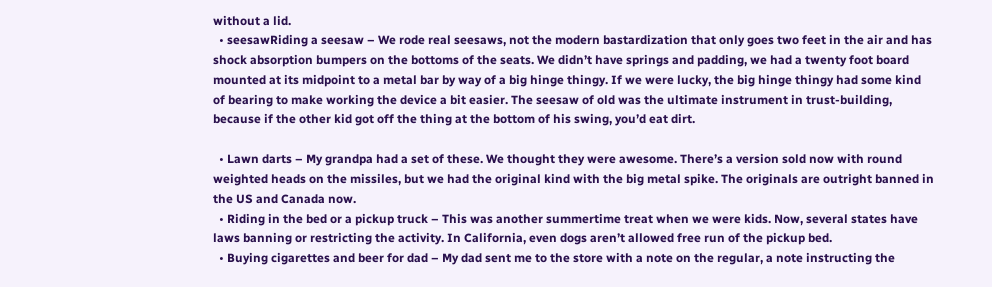without a lid.
  • seesawRiding a seesaw – We rode real seesaws, not the modern bastardization that only goes two feet in the air and has shock absorption bumpers on the bottoms of the seats. We didn’t have springs and padding, we had a twenty foot board mounted at its midpoint to a metal bar by way of a big hinge thingy. If we were lucky, the big hinge thingy had some kind of bearing to make working the device a bit easier. The seesaw of old was the ultimate instrument in trust-building, because if the other kid got off the thing at the bottom of his swing, you’d eat dirt.

  • Lawn darts – My grandpa had a set of these. We thought they were awesome. There’s a version sold now with round weighted heads on the missiles, but we had the original kind with the big metal spike. The originals are outright banned in the US and Canada now.
  • Riding in the bed or a pickup truck – This was another summertime treat when we were kids. Now, several states have laws banning or restricting the activity. In California, even dogs aren’t allowed free run of the pickup bed.
  • Buying cigarettes and beer for dad – My dad sent me to the store with a note on the regular, a note instructing the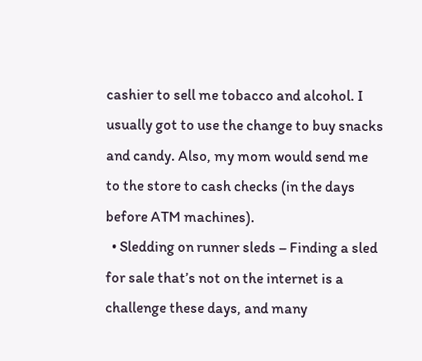cashier to sell me tobacco and alcohol. I usually got to use the change to buy snacks and candy. Also, my mom would send me to the store to cash checks (in the days before ATM machines).
  • Sledding on runner sleds – Finding a sled for sale that’s not on the internet is a challenge these days, and many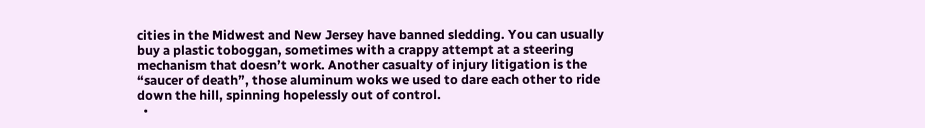cities in the Midwest and New Jersey have banned sledding. You can usually buy a plastic toboggan, sometimes with a crappy attempt at a steering mechanism that doesn’t work. Another casualty of injury litigation is the “saucer of death”, those aluminum woks we used to dare each other to ride down the hill, spinning hopelessly out of control.
  •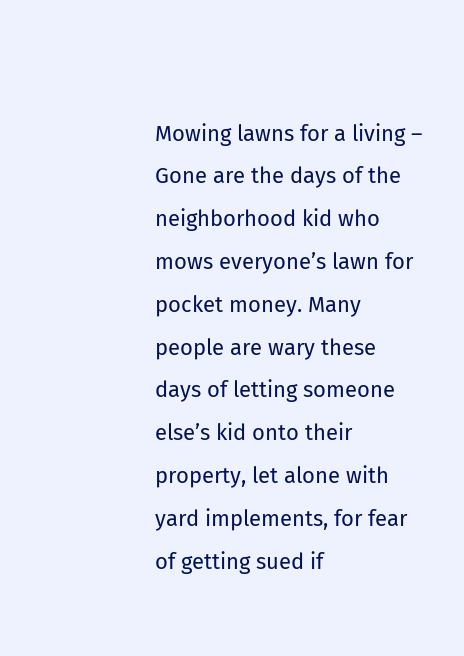Mowing lawns for a living – Gone are the days of the neighborhood kid who mows everyone’s lawn for pocket money. Many people are wary these days of letting someone else’s kid onto their property, let alone with yard implements, for fear of getting sued if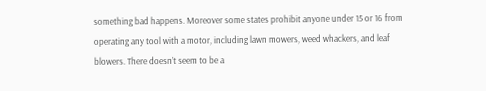something bad happens. Moreover some states prohibit anyone under 15 or 16 from operating any tool with a motor, including lawn mowers, weed whackers, and leaf blowers. There doesn’t seem to be a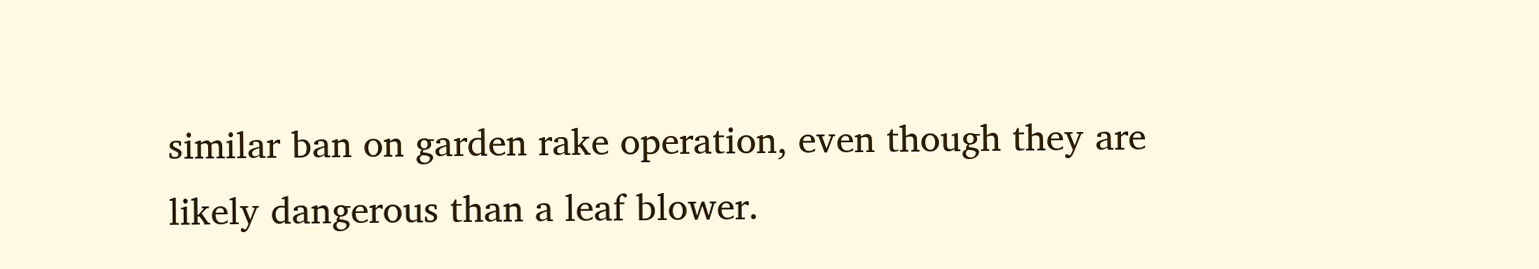similar ban on garden rake operation, even though they are likely dangerous than a leaf blower.